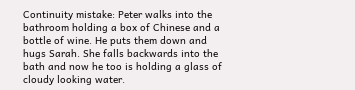Continuity mistake: Peter walks into the bathroom holding a box of Chinese and a bottle of wine. He puts them down and hugs Sarah. She falls backwards into the bath and now he too is holding a glass of cloudy looking water.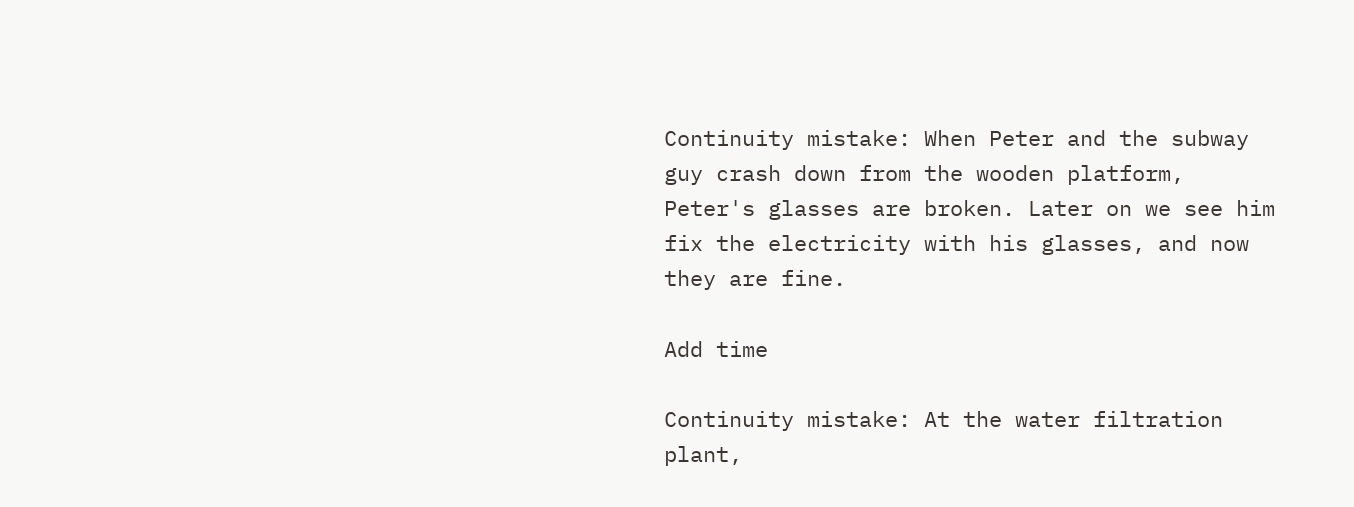Continuity mistake: When Peter and the subway guy crash down from the wooden platform, Peter's glasses are broken. Later on we see him fix the electricity with his glasses, and now they are fine.

Add time

Continuity mistake: At the water filtration plant,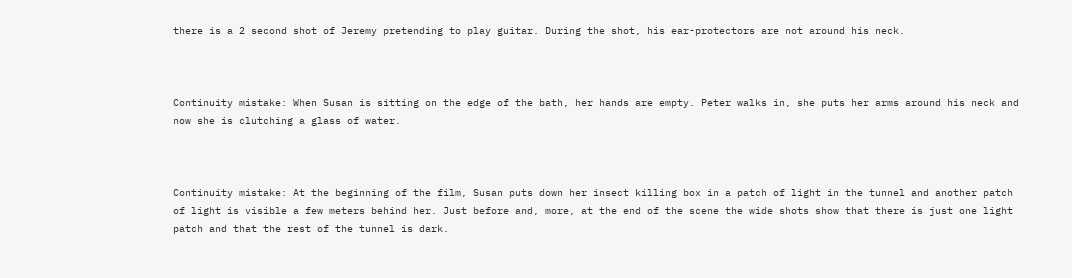there is a 2 second shot of Jeremy pretending to play guitar. During the shot, his ear-protectors are not around his neck.



Continuity mistake: When Susan is sitting on the edge of the bath, her hands are empty. Peter walks in, she puts her arms around his neck and now she is clutching a glass of water.



Continuity mistake: At the beginning of the film, Susan puts down her insect killing box in a patch of light in the tunnel and another patch of light is visible a few meters behind her. Just before and, more, at the end of the scene the wide shots show that there is just one light patch and that the rest of the tunnel is dark.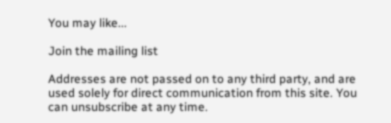You may like...

Join the mailing list

Addresses are not passed on to any third party, and are used solely for direct communication from this site. You can unsubscribe at any time.